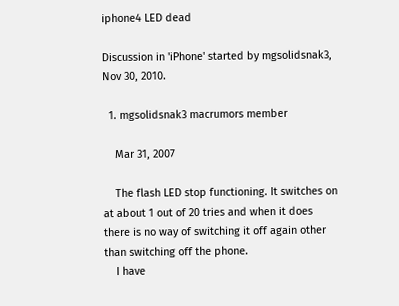iphone4 LED dead

Discussion in 'iPhone' started by mgsolidsnak3, Nov 30, 2010.

  1. mgsolidsnak3 macrumors member

    Mar 31, 2007

    The flash LED stop functioning. It switches on at about 1 out of 20 tries and when it does there is no way of switching it off again other than switching off the phone.
    I have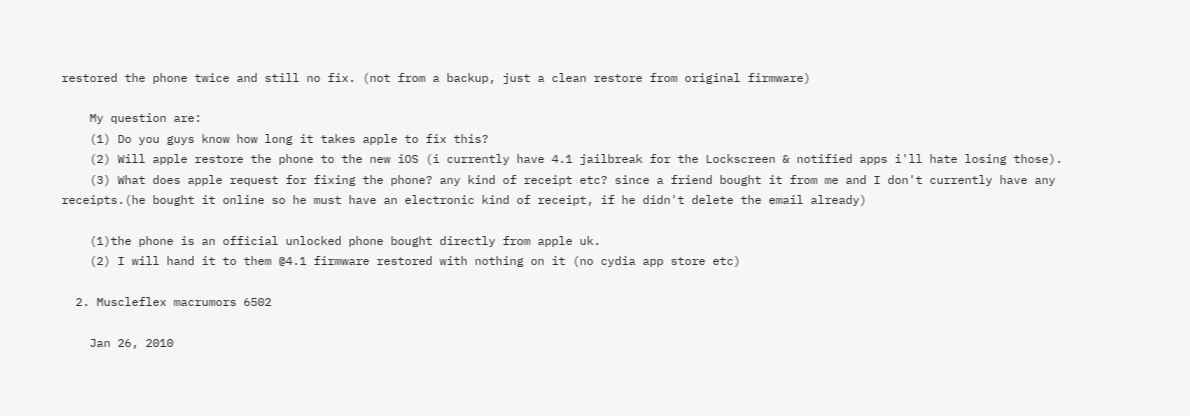restored the phone twice and still no fix. (not from a backup, just a clean restore from original firmware)

    My question are:
    (1) Do you guys know how long it takes apple to fix this?
    (2) Will apple restore the phone to the new iOS (i currently have 4.1 jailbreak for the Lockscreen & notified apps i'll hate losing those).
    (3) What does apple request for fixing the phone? any kind of receipt etc? since a friend bought it from me and I don't currently have any receipts.(he bought it online so he must have an electronic kind of receipt, if he didn't delete the email already)

    (1)the phone is an official unlocked phone bought directly from apple uk.
    (2) I will hand it to them @4.1 firmware restored with nothing on it (no cydia app store etc)

  2. Muscleflex macrumors 6502

    Jan 26, 2010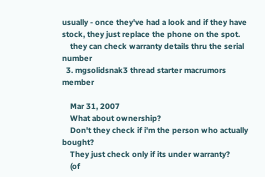usually - once they've had a look and if they have stock, they just replace the phone on the spot.
    they can check warranty details thru the serial number
  3. mgsolidsnak3 thread starter macrumors member

    Mar 31, 2007
    What about ownership?
    Don't they check if i'm the person who actually bought?
    They just check only if its under warranty?
    (of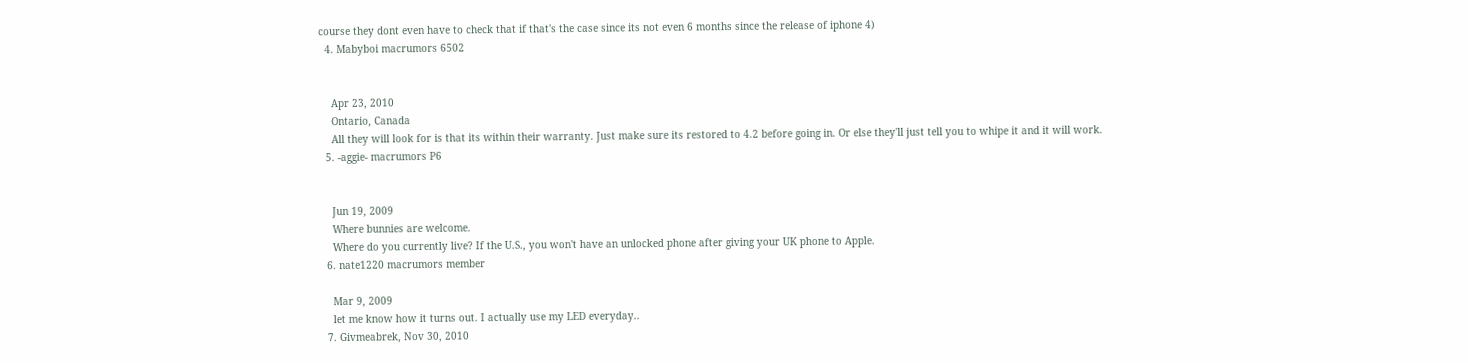course they dont even have to check that if that's the case since its not even 6 months since the release of iphone 4)
  4. Mabyboi macrumors 6502


    Apr 23, 2010
    Ontario, Canada
    All they will look for is that its within their warranty. Just make sure its restored to 4.2 before going in. Or else they'll just tell you to whipe it and it will work.
  5. -aggie- macrumors P6


    Jun 19, 2009
    Where bunnies are welcome.
    Where do you currently live? If the U.S., you won't have an unlocked phone after giving your UK phone to Apple.
  6. nate1220 macrumors member

    Mar 9, 2009
    let me know how it turns out. I actually use my LED everyday..
  7. Givmeabrek, Nov 30, 2010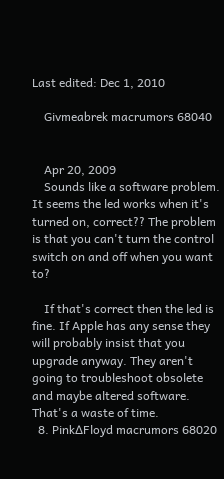Last edited: Dec 1, 2010

    Givmeabrek macrumors 68040


    Apr 20, 2009
    Sounds like a software problem. It seems the led works when it's turned on, correct?? The problem is that you can't turn the control switch on and off when you want to?

    If that's correct then the led is fine. If Apple has any sense they will probably insist that you upgrade anyway. They aren't going to troubleshoot obsolete and maybe altered software. That's a waste of time.
  8. Pink∆Floyd macrumors 68020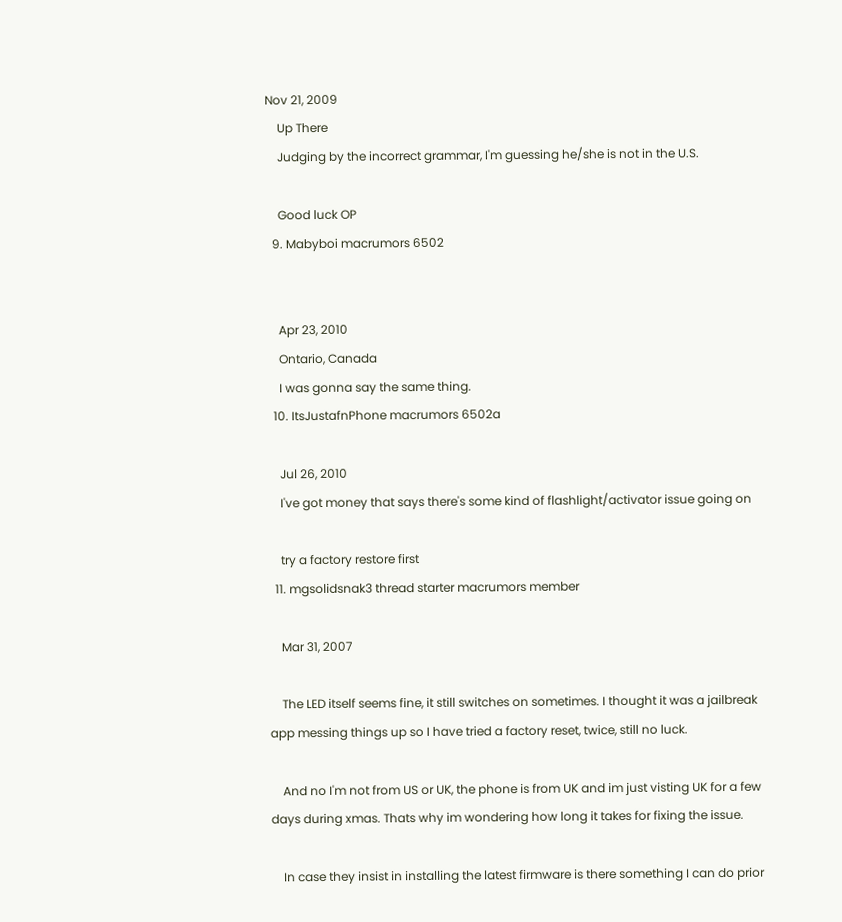Nov 21, 2009
    Up There
    Judging by the incorrect grammar, I'm guessing he/she is not in the U.S.

    Good luck OP
  9. Mabyboi macrumors 6502


    Apr 23, 2010
    Ontario, Canada
    I was gonna say the same thing.
  10. ItsJustafnPhone macrumors 6502a

    Jul 26, 2010
    I've got money that says there's some kind of flashlight/activator issue going on

    try a factory restore first
  11. mgsolidsnak3 thread starter macrumors member

    Mar 31, 2007

    The LED itself seems fine, it still switches on sometimes. I thought it was a jailbreak app messing things up so I have tried a factory reset, twice, still no luck.

    And no I'm not from US or UK, the phone is from UK and im just visting UK for a few days during xmas. Thats why im wondering how long it takes for fixing the issue.

    In case they insist in installing the latest firmware is there something I can do prior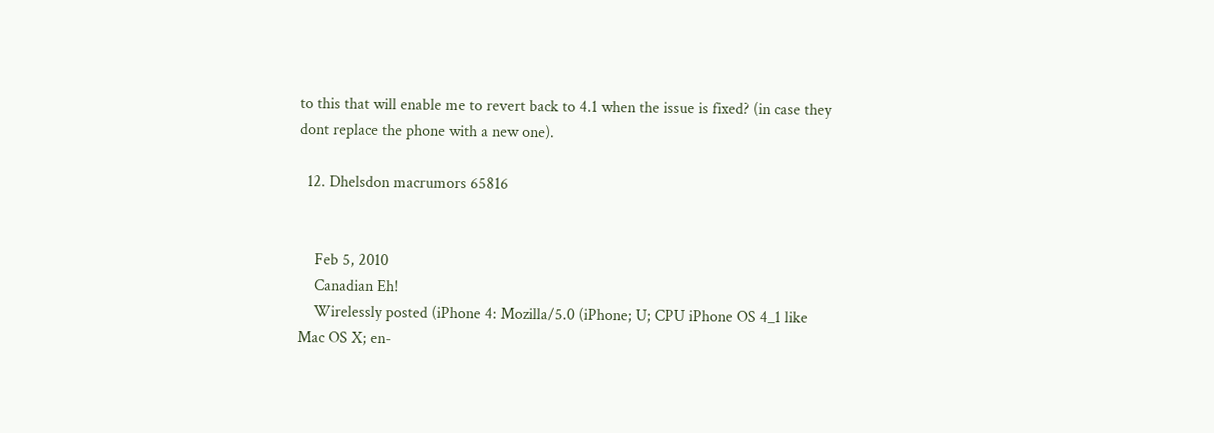to this that will enable me to revert back to 4.1 when the issue is fixed? (in case they dont replace the phone with a new one).

  12. Dhelsdon macrumors 65816


    Feb 5, 2010
    Canadian Eh!
    Wirelessly posted (iPhone 4: Mozilla/5.0 (iPhone; U; CPU iPhone OS 4_1 like Mac OS X; en-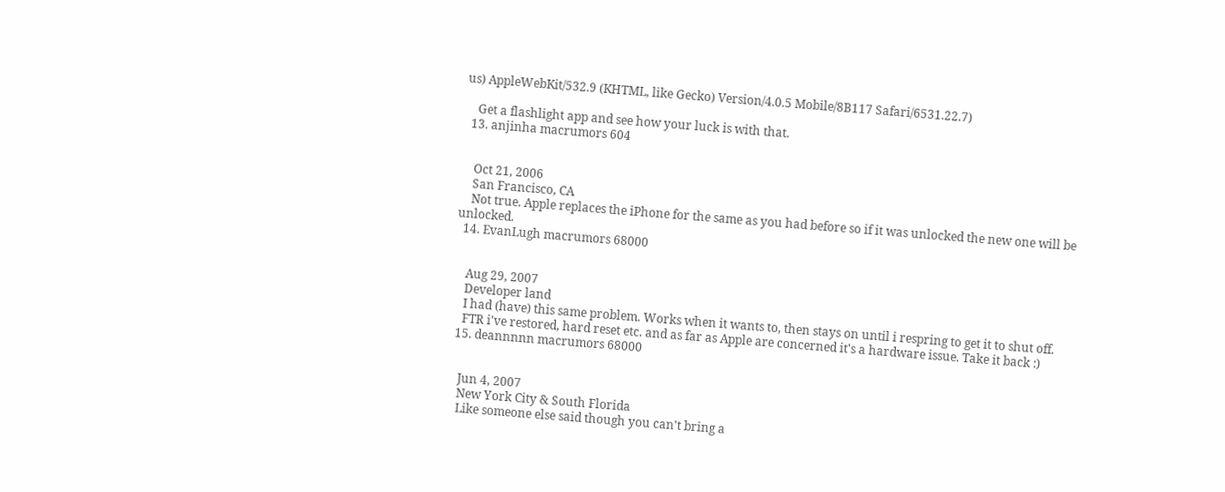us) AppleWebKit/532.9 (KHTML, like Gecko) Version/4.0.5 Mobile/8B117 Safari/6531.22.7)

    Get a flashlight app and see how your luck is with that.
  13. anjinha macrumors 604


    Oct 21, 2006
    San Francisco, CA
    Not true. Apple replaces the iPhone for the same as you had before so if it was unlocked the new one will be unlocked.
  14. EvanLugh macrumors 68000


    Aug 29, 2007
    Developer land
    I had (have) this same problem. Works when it wants to, then stays on until i respring to get it to shut off.
    FTR i've restored, hard reset etc. and as far as Apple are concerned it's a hardware issue. Take it back :)
  15. deannnnn macrumors 68000


    Jun 4, 2007
    New York City & South Florida
    Like someone else said though you can't bring a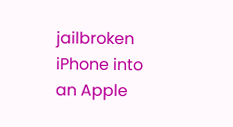jailbroken iPhone into an Apple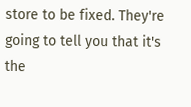store to be fixed. They're going to tell you that it's the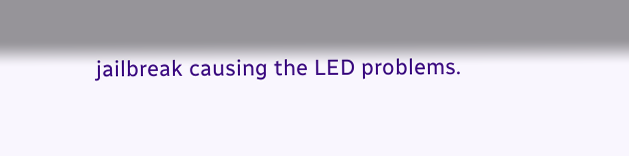jailbreak causing the LED problems.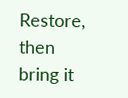Restore, then bring it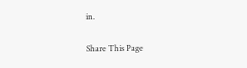in.

Share This Page